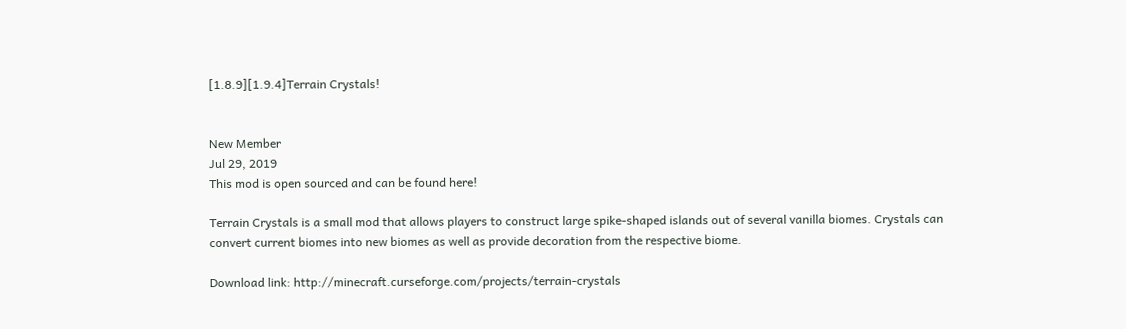[1.8.9][1.9.4]Terrain Crystals!


New Member
Jul 29, 2019
This mod is open sourced and can be found here!

Terrain Crystals is a small mod that allows players to construct large spike-shaped islands out of several vanilla biomes. Crystals can convert current biomes into new biomes as well as provide decoration from the respective biome.

Download link: http://minecraft.curseforge.com/projects/terrain-crystals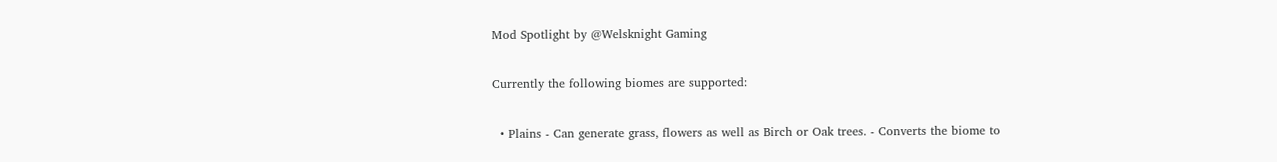Mod Spotlight by @Welsknight Gaming

Currently the following biomes are supported:

  • Plains - Can generate grass, flowers as well as Birch or Oak trees. - Converts the biome to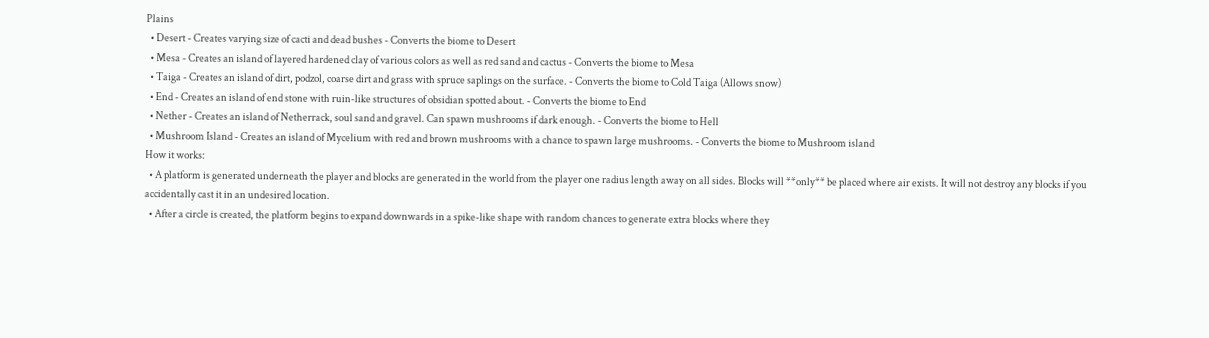Plains
  • Desert - Creates varying size of cacti and dead bushes - Converts the biome to Desert
  • Mesa - Creates an island of layered hardened clay of various colors as well as red sand and cactus - Converts the biome to Mesa
  • Taiga - Creates an island of dirt, podzol, coarse dirt and grass with spruce saplings on the surface. - Converts the biome to Cold Taiga (Allows snow)
  • End - Creates an island of end stone with ruin-like structures of obsidian spotted about. - Converts the biome to End
  • Nether - Creates an island of Netherrack, soul sand and gravel. Can spawn mushrooms if dark enough. - Converts the biome to Hell
  • Mushroom Island - Creates an island of Mycelium with red and brown mushrooms with a chance to spawn large mushrooms. - Converts the biome to Mushroom island
How it works:
  • A platform is generated underneath the player and blocks are generated in the world from the player one radius length away on all sides. Blocks will **only** be placed where air exists. It will not destroy any blocks if you accidentally cast it in an undesired location.
  • After a circle is created, the platform begins to expand downwards in a spike-like shape with random chances to generate extra blocks where they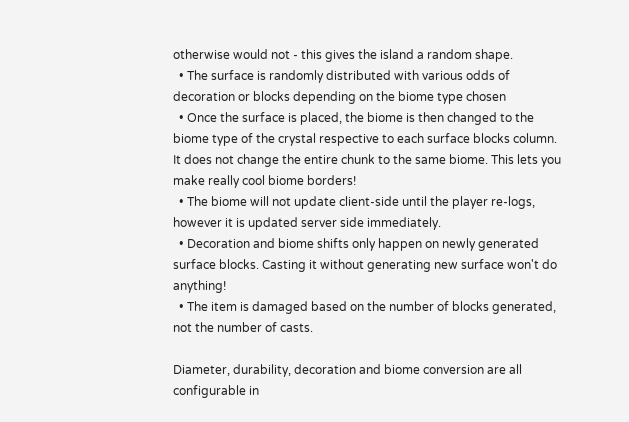otherwise would not - this gives the island a random shape.
  • The surface is randomly distributed with various odds of decoration or blocks depending on the biome type chosen
  • Once the surface is placed, the biome is then changed to the biome type of the crystal respective to each surface blocks column. It does not change the entire chunk to the same biome. This lets you make really cool biome borders!
  • The biome will not update client-side until the player re-logs, however it is updated server side immediately.
  • Decoration and biome shifts only happen on newly generated surface blocks. Casting it without generating new surface won't do anything!
  • The item is damaged based on the number of blocks generated, not the number of casts.

Diameter, durability, decoration and biome conversion are all configurable in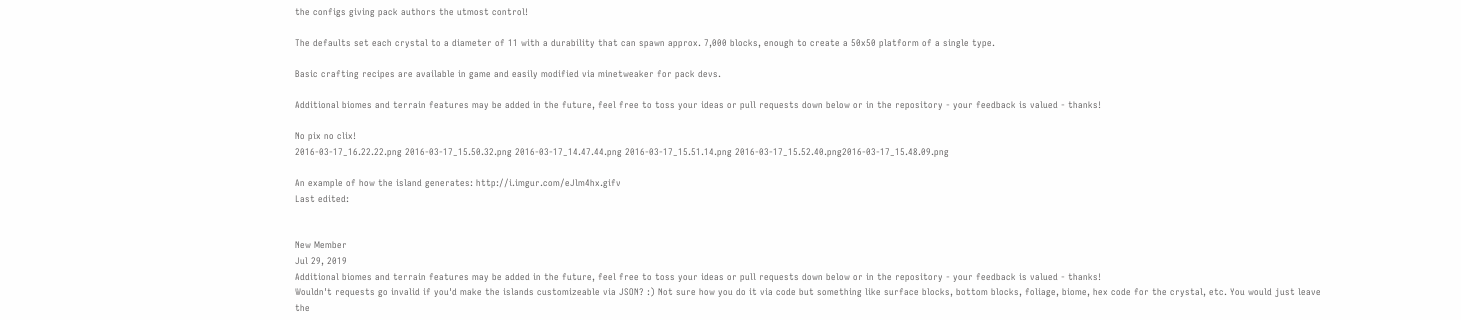the configs giving pack authors the utmost control!

The defaults set each crystal to a diameter of 11 with a durability that can spawn approx. 7,000 blocks, enough to create a 50x50 platform of a single type.

Basic crafting recipes are available in game and easily modified via minetweaker for pack devs.

Additional biomes and terrain features may be added in the future, feel free to toss your ideas or pull requests down below or in the repository - your feedback is valued - thanks!

No pix no clix!
2016-03-17_16.22.22.png 2016-03-17_15.50.32.png 2016-03-17_14.47.44.png 2016-03-17_15.51.14.png 2016-03-17_15.52.40.png2016-03-17_15.48.09.png

An example of how the island generates: http://i.imgur.com/eJlm4hx.gifv
Last edited:


New Member
Jul 29, 2019
Additional biomes and terrain features may be added in the future, feel free to toss your ideas or pull requests down below or in the repository - your feedback is valued - thanks!
Wouldn't requests go invalid if you'd make the islands customizeable via JSON? :) Not sure how you do it via code but something like surface blocks, bottom blocks, foliage, biome, hex code for the crystal, etc. You would just leave the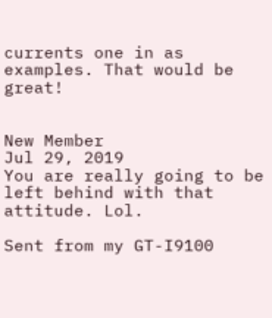currents one in as examples. That would be great!


New Member
Jul 29, 2019
You are really going to be left behind with that attitude. Lol.

Sent from my GT-I9100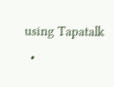using Tapatalk
  •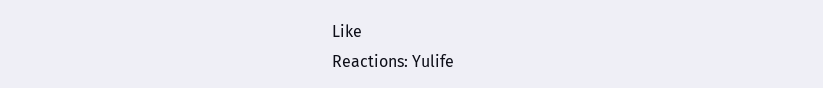Like
Reactions: Yulife